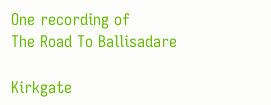One recording of
The Road To Ballisadare

Kirkgate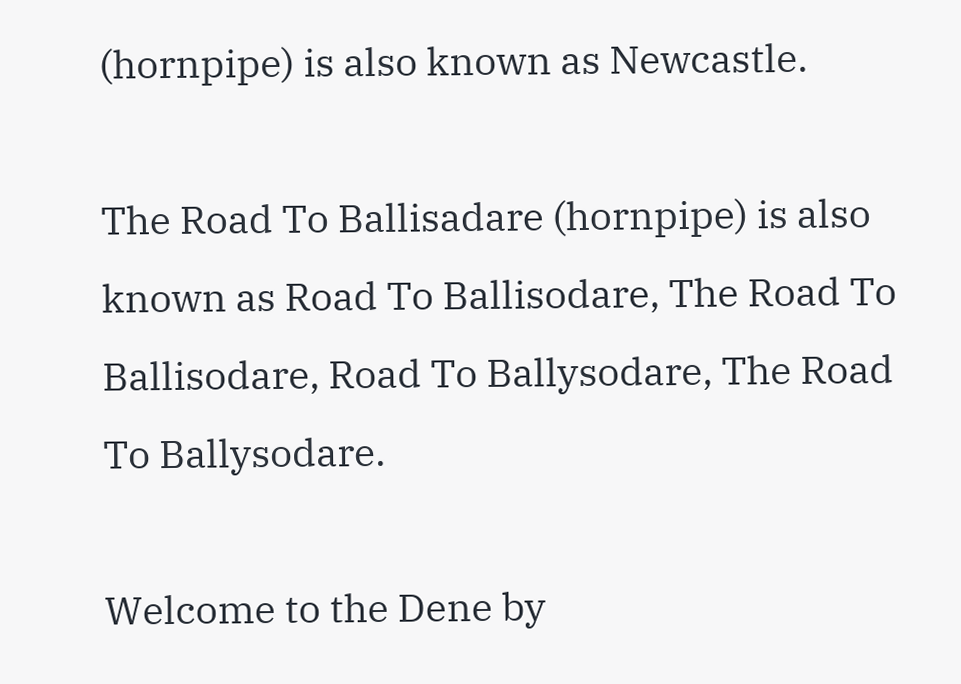(hornpipe) is also known as Newcastle.

The Road To Ballisadare (hornpipe) is also known as Road To Ballisodare, The Road To Ballisodare, Road To Ballysodare, The Road To Ballysodare.

Welcome to the Dene by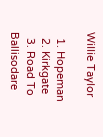Willie Taylor

  1. Hopeman
  2. Kirkgate
  3. Road To Ballisodare